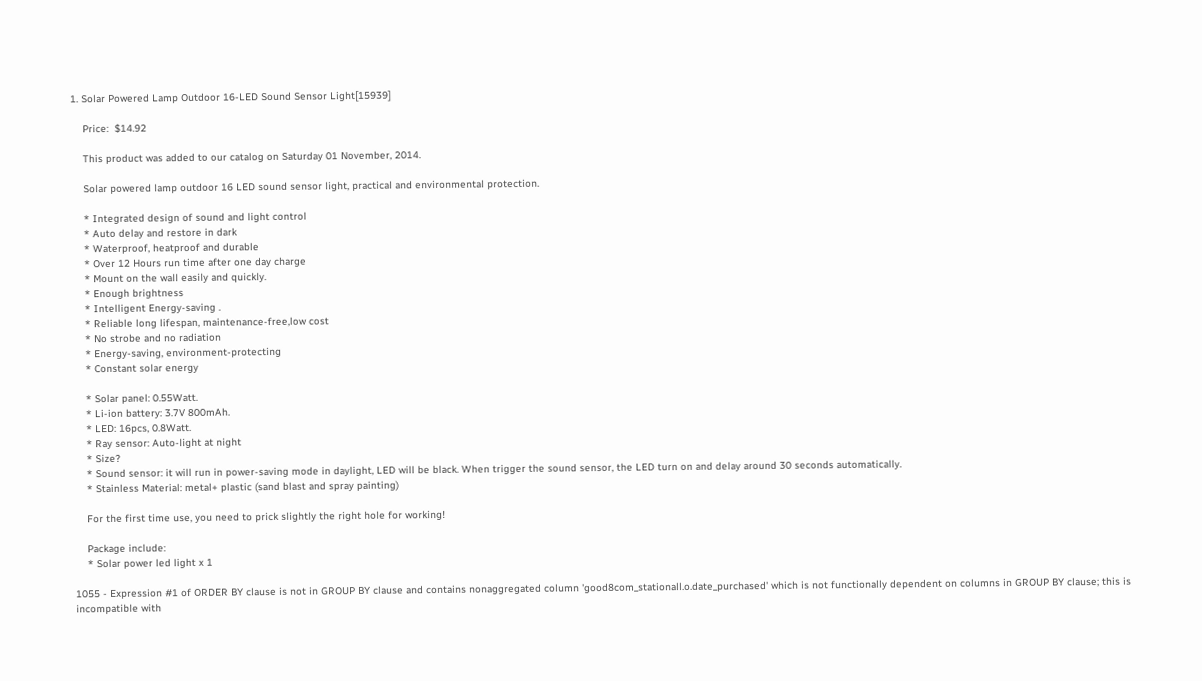1. Solar Powered Lamp Outdoor 16-LED Sound Sensor Light[15939]

    Price:  $14.92

    This product was added to our catalog on Saturday 01 November, 2014.

    Solar powered lamp outdoor 16 LED sound sensor light, practical and environmental protection.

    * Integrated design of sound and light control
    * Auto delay and restore in dark
    * Waterproof, heatproof and durable
    * Over 12 Hours run time after one day charge
    * Mount on the wall easily and quickly.
    * Enough brightness
    * Intelligent Energy-saving .
    * Reliable long lifespan, maintenance-free,low cost
    * No strobe and no radiation
    * Energy-saving, environment-protecting
    * Constant solar energy

    * Solar panel: 0.55Watt.
    * Li-ion battery: 3.7V 800mAh.
    * LED: 16pcs, 0.8Watt.
    * Ray sensor: Auto-light at night
    * Size?
    * Sound sensor: it will run in power-saving mode in daylight, LED will be black. When trigger the sound sensor, the LED turn on and delay around 30 seconds automatically.
    * Stainless Material: metal+ plastic (sand blast and spray painting)

    For the first time use, you need to prick slightly the right hole for working!

    Package include:
    * Solar power led light x 1

1055 - Expression #1 of ORDER BY clause is not in GROUP BY clause and contains nonaggregated column 'good8com_stationall.o.date_purchased' which is not functionally dependent on columns in GROUP BY clause; this is incompatible with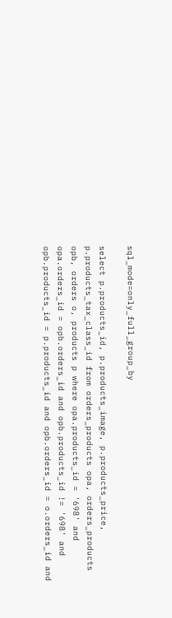sql_mode=only_full_group_by

select p.products_id, p.products_image, p.products_price, p.products_tax_class_id from orders_products opa, orders_products opb, orders o, products p where opa.products_id = '698' and opa.orders_id = opb.orders_id and opb.products_id != '698' and opb.products_id = p.products_id and opb.orders_id = o.orders_id and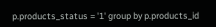p.products_status = '1' group by p.products_id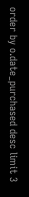order by o.date_purchased desc limit 3